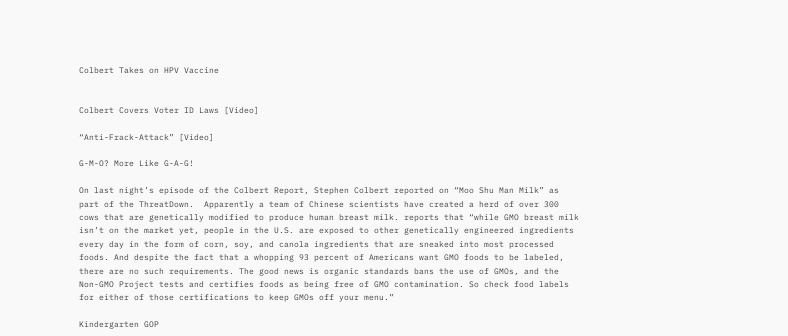Colbert Takes on HPV Vaccine


Colbert Covers Voter ID Laws [Video]

“Anti-Frack-Attack” [Video]

G-M-O? More Like G-A-G!

On last night’s episode of the Colbert Report, Stephen Colbert reported on “Moo Shu Man Milk” as part of the ThreatDown.  Apparently a team of Chinese scientists have created a herd of over 300 cows that are genetically modified to produce human breast milk. reports that “while GMO breast milk isn’t on the market yet, people in the U.S. are exposed to other genetically engineered ingredients every day in the form of corn, soy, and canola ingredients that are sneaked into most processed foods. And despite the fact that a whopping 93 percent of Americans want GMO foods to be labeled, there are no such requirements. The good news is organic standards bans the use of GMOs, and the Non-GMO Project tests and certifies foods as being free of GMO contamination. So check food labels for either of those certifications to keep GMOs off your menu.”

Kindergarten GOP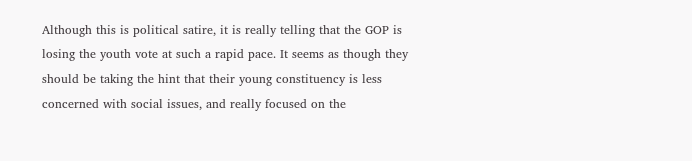Although this is political satire, it is really telling that the GOP is losing the youth vote at such a rapid pace. It seems as though they should be taking the hint that their young constituency is less concerned with social issues, and really focused on the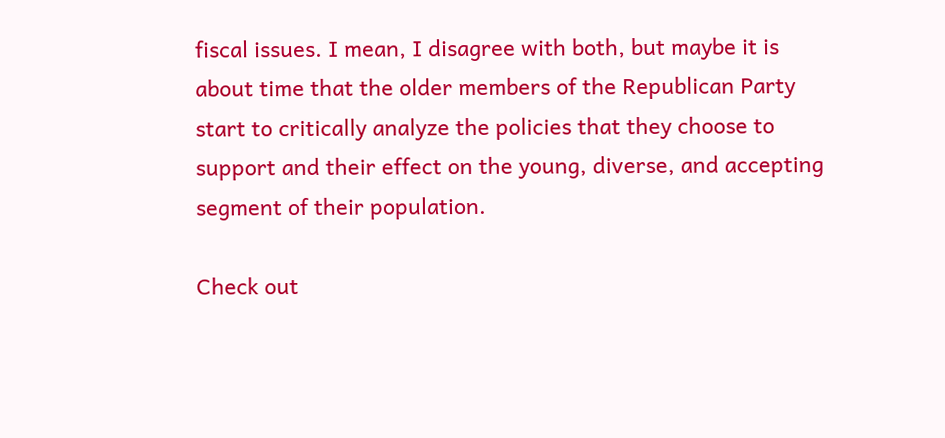fiscal issues. I mean, I disagree with both, but maybe it is about time that the older members of the Republican Party start to critically analyze the policies that they choose to support and their effect on the young, diverse, and accepting segment of their population.

Check out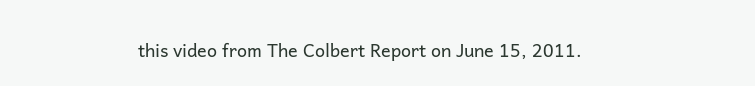this video from The Colbert Report on June 15, 2011.